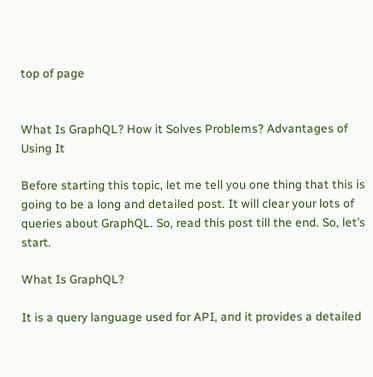top of page


What Is GraphQL? How it Solves Problems? Advantages of Using It

Before starting this topic, let me tell you one thing that this is going to be a long and detailed post. It will clear your lots of queries about GraphQL. So, read this post till the end. So, let’s start.

What Is GraphQL?

It is a query language used for API, and it provides a detailed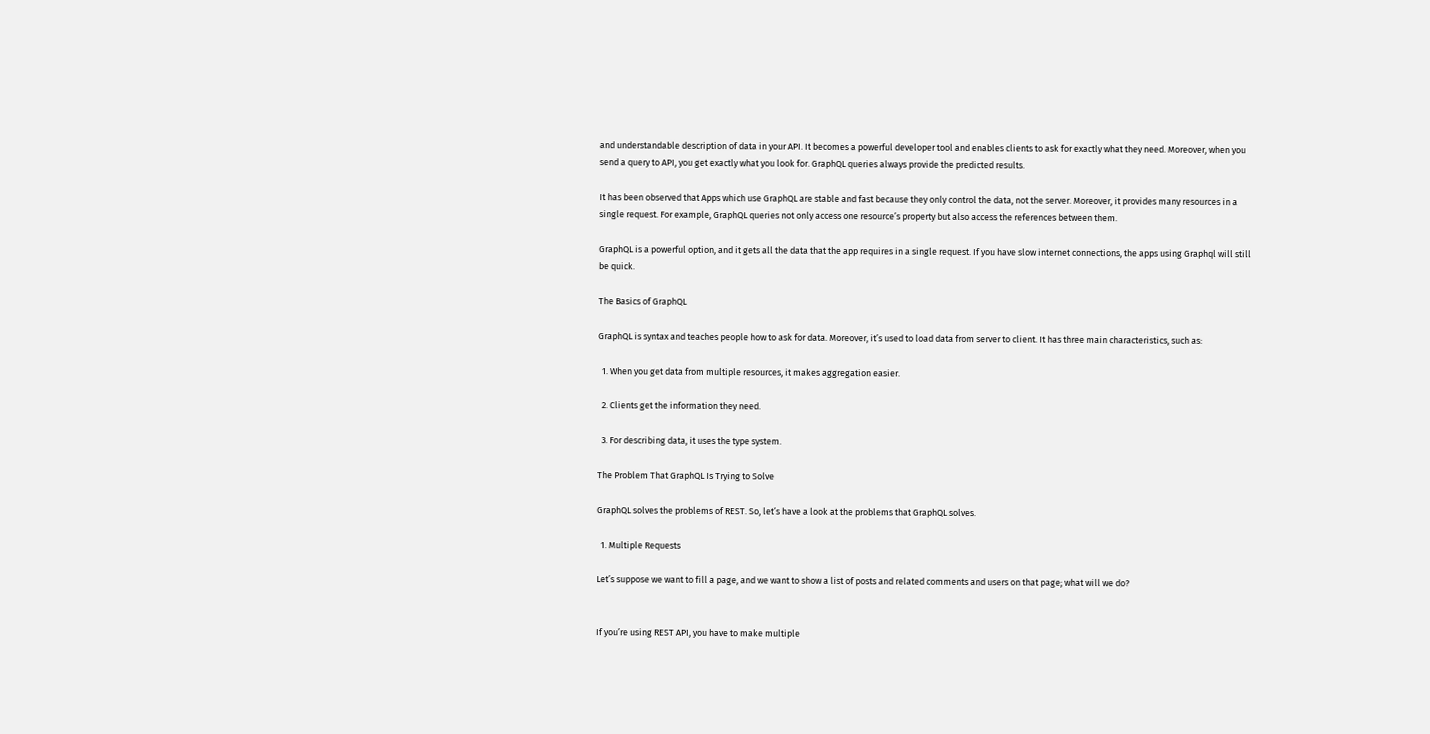and understandable description of data in your API. It becomes a powerful developer tool and enables clients to ask for exactly what they need. Moreover, when you send a query to API, you get exactly what you look for. GraphQL queries always provide the predicted results.

It has been observed that Apps which use GraphQL are stable and fast because they only control the data, not the server. Moreover, it provides many resources in a single request. For example, GraphQL queries not only access one resource’s property but also access the references between them.

GraphQL is a powerful option, and it gets all the data that the app requires in a single request. If you have slow internet connections, the apps using Graphql will still be quick.

The Basics of GraphQL

GraphQL is syntax and teaches people how to ask for data. Moreover, it’s used to load data from server to client. It has three main characteristics, such as:

  1. When you get data from multiple resources, it makes aggregation easier.

  2. Clients get the information they need.

  3. For describing data, it uses the type system.

The Problem That GraphQL Is Trying to Solve

GraphQL solves the problems of REST. So, let’s have a look at the problems that GraphQL solves.

  1. Multiple Requests

Let’s suppose we want to fill a page, and we want to show a list of posts and related comments and users on that page; what will we do?


If you’re using REST API, you have to make multiple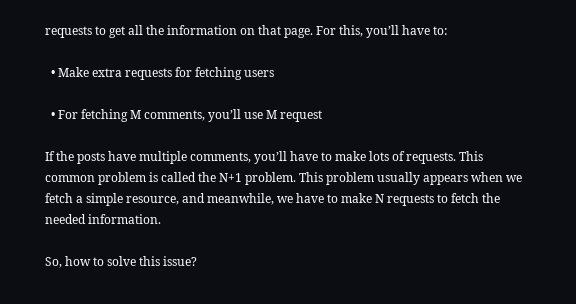requests to get all the information on that page. For this, you’ll have to:

  • Make extra requests for fetching users

  • For fetching M comments, you’ll use M request

If the posts have multiple comments, you’ll have to make lots of requests. This common problem is called the N+1 problem. This problem usually appears when we fetch a simple resource, and meanwhile, we have to make N requests to fetch the needed information.

So, how to solve this issue?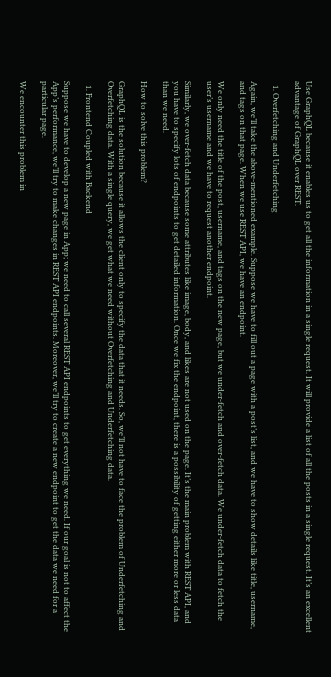Use GraphQL because it enables us to get all the information in a single request. It will provide a list of all the posts in a single request. It’s an excellent advantage of GraphQL over REST.

  1. Overfetching and Underfetching

Again, we’ll take the above-mentioned example. Suppose we have to fill out a page with a post’s list, and we have to show details like title, username, and tags on that page. When we use REST API, we have an endpoint.

We only need the title of the post, username, and tags on the new page, but we under-fetch and over-fetch data. We under-fetch data to fetch the user’s username and we have to request another endpoint.

Similarly, we over-fetch data because some attributes like image, body, and likes are not used on the page. It’s the main problem with REST API, and you have to specify lots of endpoints to get detailed information. Once we fix the endpoint, there is a possibility of getting either more or less data than we need.

How to solve this problem?

GraphQL is the solution because it allows the client only to specify the data that it needs. So, we’ll not have to face the problem of Underfetching and Overfetching data. With a single query, we get what we need without Overfetching and Underfetching data.

  1. Frontend Coupled with Backend

Suppose we have to develop a new page in App; we need to call several REST API endpoints to get everything we need. If our goal is not to affect the App’s performance, we’ll try to make changes in REST API endpoints. Moreover, we’ll try to create a new endpoint to get the data we need for a particular page.

We encounter this problem in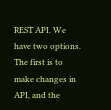REST API. We have two options. The first is to make changes in API, and the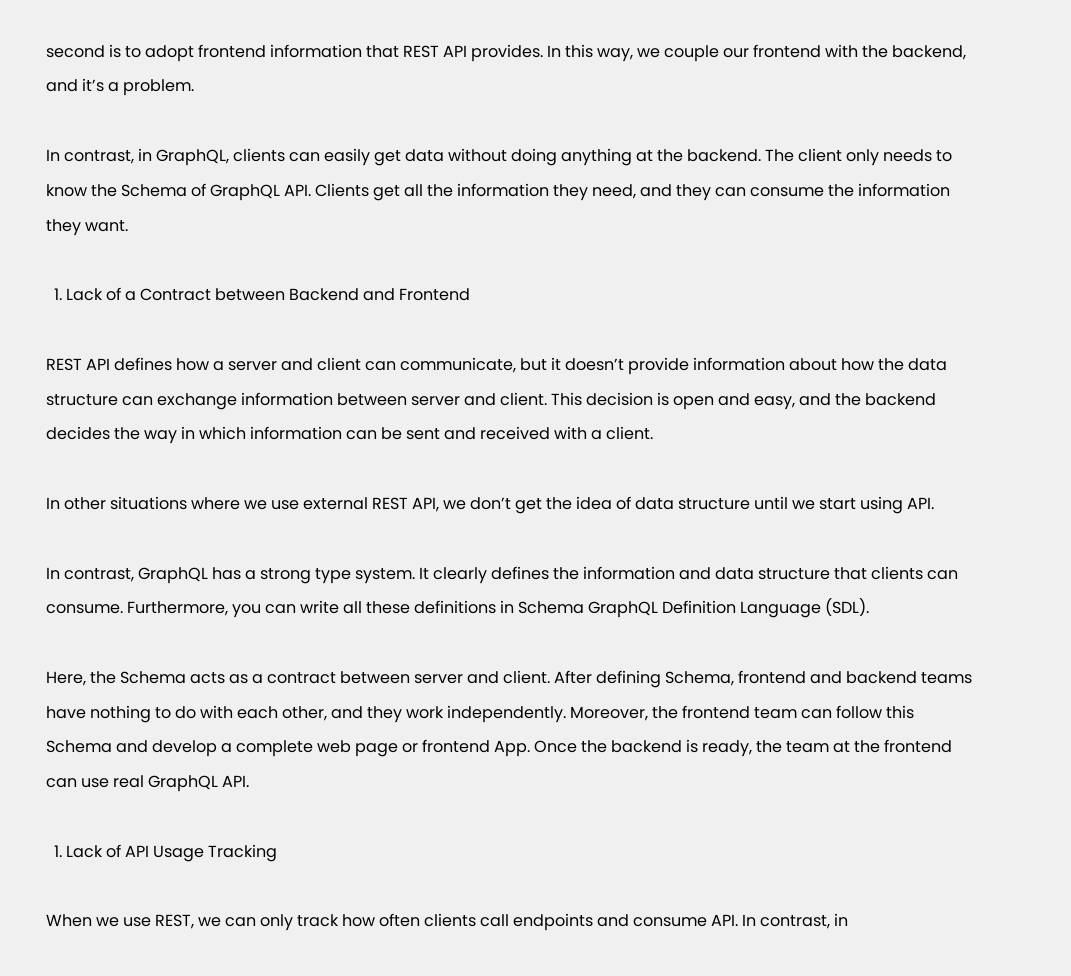second is to adopt frontend information that REST API provides. In this way, we couple our frontend with the backend, and it’s a problem.

In contrast, in GraphQL, clients can easily get data without doing anything at the backend. The client only needs to know the Schema of GraphQL API. Clients get all the information they need, and they can consume the information they want.

  1. Lack of a Contract between Backend and Frontend

REST API defines how a server and client can communicate, but it doesn’t provide information about how the data structure can exchange information between server and client. This decision is open and easy, and the backend decides the way in which information can be sent and received with a client.

In other situations where we use external REST API, we don’t get the idea of data structure until we start using API.

In contrast, GraphQL has a strong type system. It clearly defines the information and data structure that clients can consume. Furthermore, you can write all these definitions in Schema GraphQL Definition Language (SDL).

Here, the Schema acts as a contract between server and client. After defining Schema, frontend and backend teams have nothing to do with each other, and they work independently. Moreover, the frontend team can follow this Schema and develop a complete web page or frontend App. Once the backend is ready, the team at the frontend can use real GraphQL API.

  1. Lack of API Usage Tracking

When we use REST, we can only track how often clients call endpoints and consume API. In contrast, in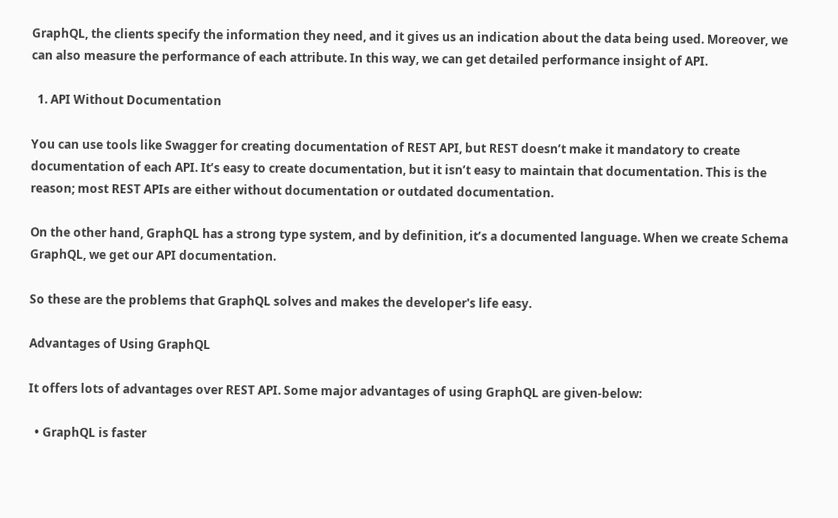GraphQL, the clients specify the information they need, and it gives us an indication about the data being used. Moreover, we can also measure the performance of each attribute. In this way, we can get detailed performance insight of API.

  1. API Without Documentation

You can use tools like Swagger for creating documentation of REST API, but REST doesn’t make it mandatory to create documentation of each API. It’s easy to create documentation, but it isn’t easy to maintain that documentation. This is the reason; most REST APIs are either without documentation or outdated documentation.

On the other hand, GraphQL has a strong type system, and by definition, it’s a documented language. When we create Schema GraphQL, we get our API documentation.

So these are the problems that GraphQL solves and makes the developer's life easy.

Advantages of Using GraphQL

It offers lots of advantages over REST API. Some major advantages of using GraphQL are given-below:

  • GraphQL is faster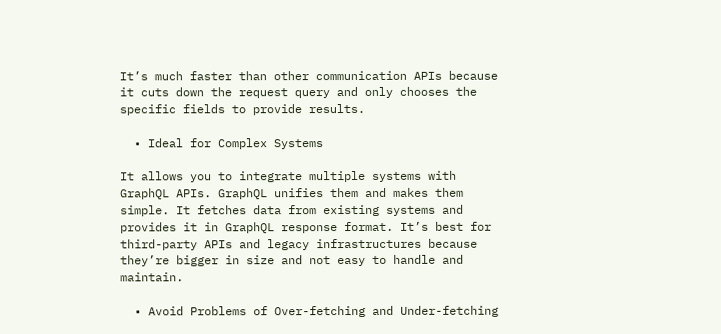It’s much faster than other communication APIs because it cuts down the request query and only chooses the specific fields to provide results.

  • Ideal for Complex Systems

It allows you to integrate multiple systems with GraphQL APIs. GraphQL unifies them and makes them simple. It fetches data from existing systems and provides it in GraphQL response format. It’s best for third-party APIs and legacy infrastructures because they’re bigger in size and not easy to handle and maintain.

  • Avoid Problems of Over-fetching and Under-fetching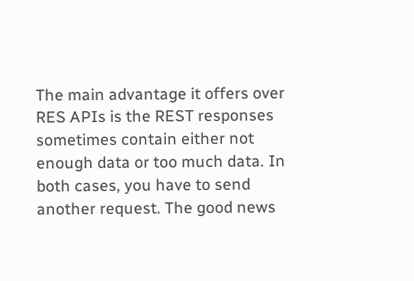The main advantage it offers over RES APIs is the REST responses sometimes contain either not enough data or too much data. In both cases, you have to send another request. The good news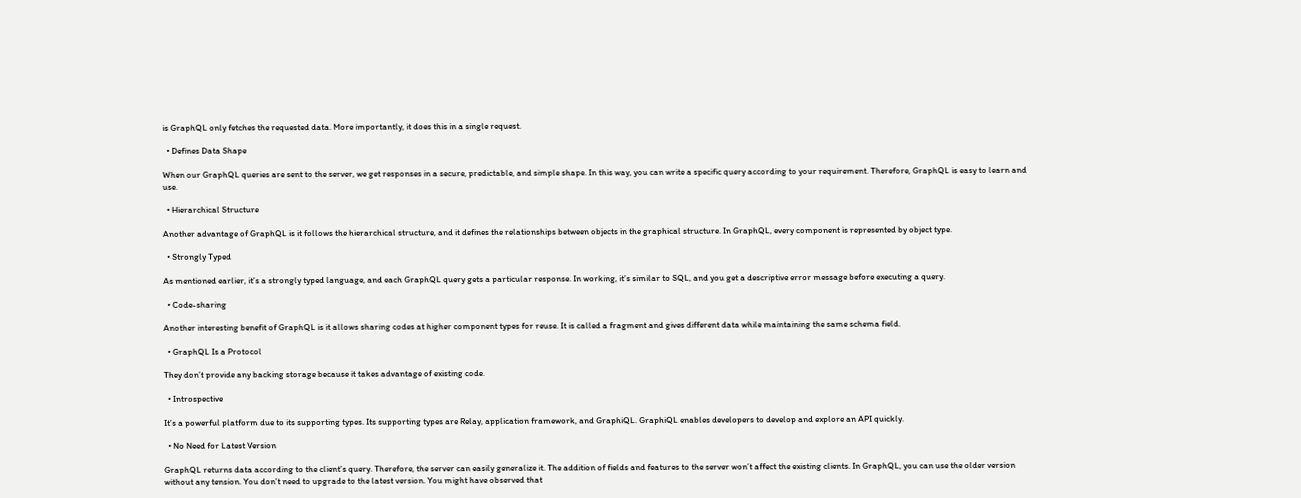is GraphQL only fetches the requested data. More importantly, it does this in a single request.

  • Defines Data Shape

When our GraphQL queries are sent to the server, we get responses in a secure, predictable, and simple shape. In this way, you can write a specific query according to your requirement. Therefore, GraphQL is easy to learn and use.

  • Hierarchical Structure

Another advantage of GraphQL is it follows the hierarchical structure, and it defines the relationships between objects in the graphical structure. In GraphQL, every component is represented by object type.

  • Strongly Typed

As mentioned earlier, it’s a strongly typed language, and each GraphQL query gets a particular response. In working, it’s similar to SQL, and you get a descriptive error message before executing a query.

  • Code-sharing

Another interesting benefit of GraphQL is it allows sharing codes at higher component types for reuse. It is called a fragment and gives different data while maintaining the same schema field.

  • GraphQL Is a Protocol

They don’t provide any backing storage because it takes advantage of existing code.

  • Introspective

It’s a powerful platform due to its supporting types. Its supporting types are Relay, application framework, and GraphiQL. GraphiQL enables developers to develop and explore an API quickly.

  • No Need for Latest Version

GraphQL returns data according to the client’s query. Therefore, the server can easily generalize it. The addition of fields and features to the server won’t affect the existing clients. In GraphQL, you can use the older version without any tension. You don’t need to upgrade to the latest version. You might have observed that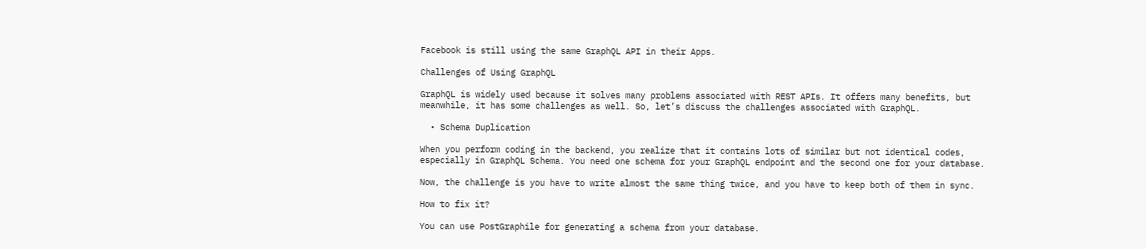Facebook is still using the same GraphQL API in their Apps.

Challenges of Using GraphQL

GraphQL is widely used because it solves many problems associated with REST APIs. It offers many benefits, but meanwhile, it has some challenges as well. So, let’s discuss the challenges associated with GraphQL.

  • Schema Duplication

When you perform coding in the backend, you realize that it contains lots of similar but not identical codes, especially in GraphQL Schema. You need one schema for your GraphQL endpoint and the second one for your database.

Now, the challenge is you have to write almost the same thing twice, and you have to keep both of them in sync.

How to fix it?

You can use PostGraphile for generating a schema from your database.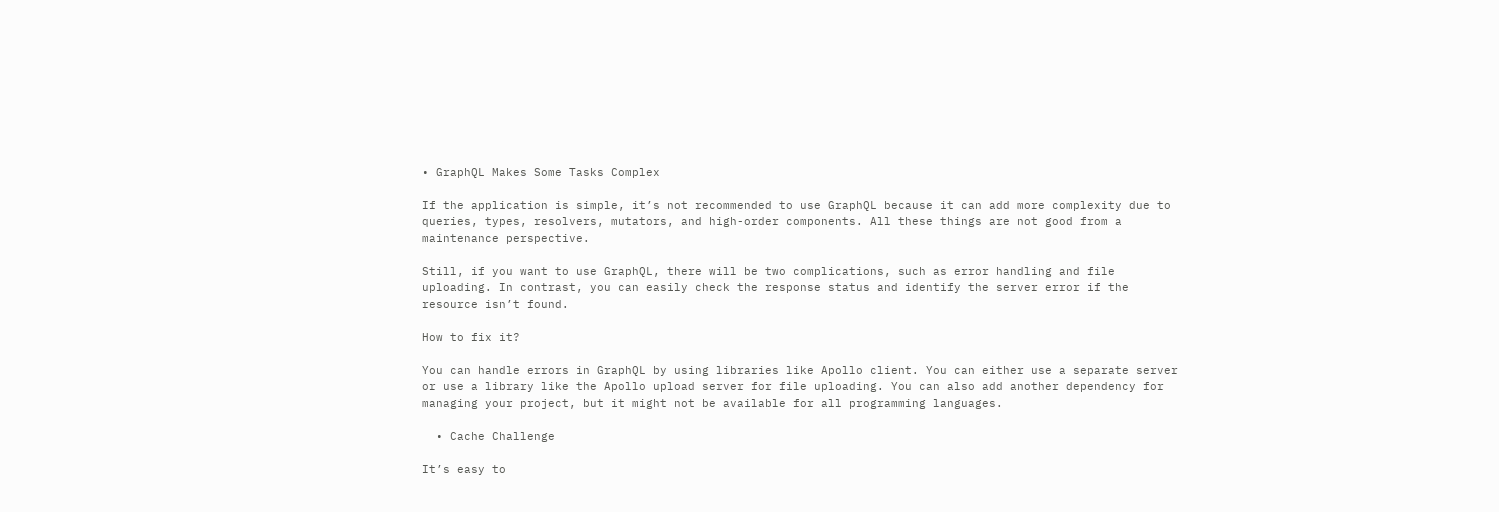• GraphQL Makes Some Tasks Complex

If the application is simple, it’s not recommended to use GraphQL because it can add more complexity due to queries, types, resolvers, mutators, and high-order components. All these things are not good from a maintenance perspective.

Still, if you want to use GraphQL, there will be two complications, such as error handling and file uploading. In contrast, you can easily check the response status and identify the server error if the resource isn’t found.

How to fix it?

You can handle errors in GraphQL by using libraries like Apollo client. You can either use a separate server or use a library like the Apollo upload server for file uploading. You can also add another dependency for managing your project, but it might not be available for all programming languages.

  • Cache Challenge

It’s easy to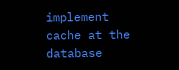implement cache at the database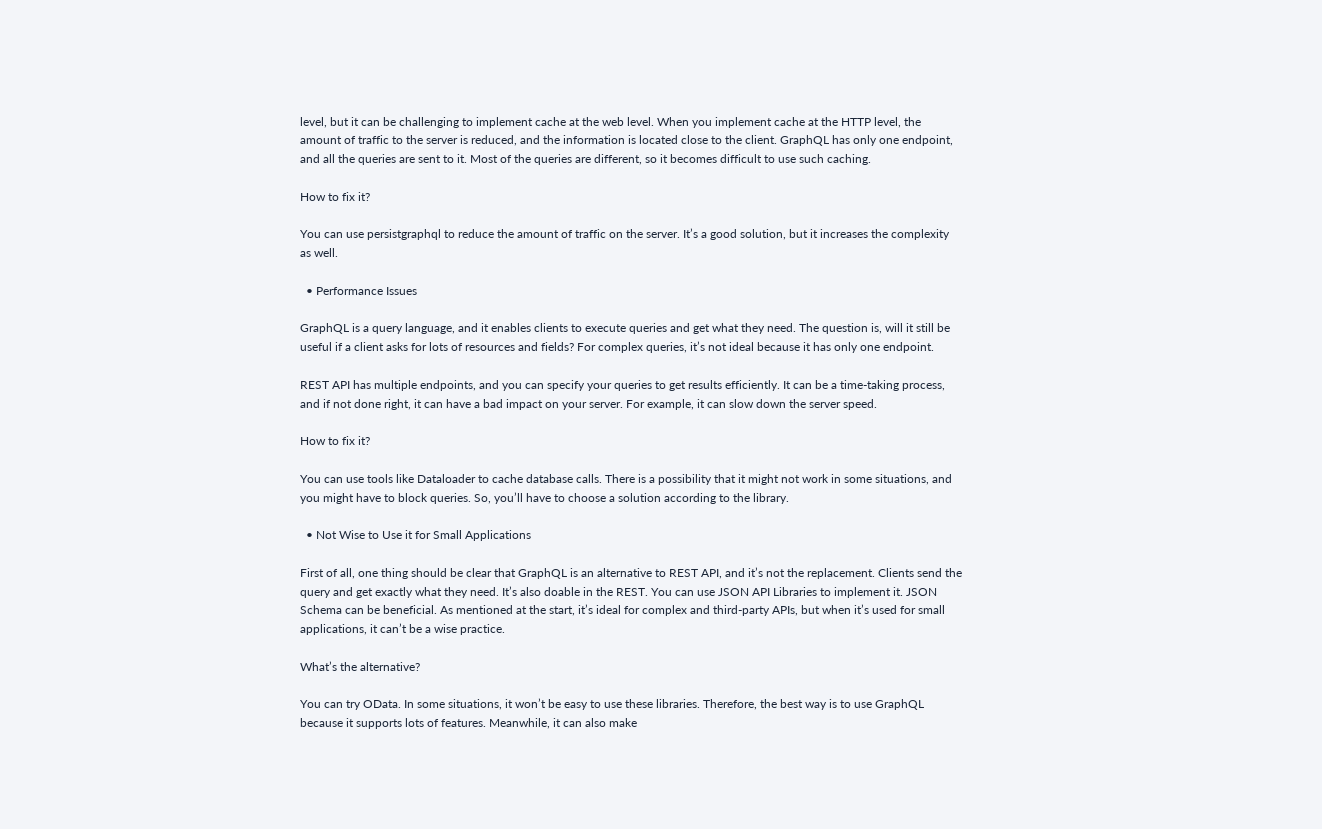level, but it can be challenging to implement cache at the web level. When you implement cache at the HTTP level, the amount of traffic to the server is reduced, and the information is located close to the client. GraphQL has only one endpoint, and all the queries are sent to it. Most of the queries are different, so it becomes difficult to use such caching.

How to fix it?

You can use persistgraphql to reduce the amount of traffic on the server. It’s a good solution, but it increases the complexity as well.

  • Performance Issues

GraphQL is a query language, and it enables clients to execute queries and get what they need. The question is, will it still be useful if a client asks for lots of resources and fields? For complex queries, it’s not ideal because it has only one endpoint.

REST API has multiple endpoints, and you can specify your queries to get results efficiently. It can be a time-taking process, and if not done right, it can have a bad impact on your server. For example, it can slow down the server speed.

How to fix it?

You can use tools like Dataloader to cache database calls. There is a possibility that it might not work in some situations, and you might have to block queries. So, you’ll have to choose a solution according to the library.

  • Not Wise to Use it for Small Applications

First of all, one thing should be clear that GraphQL is an alternative to REST API, and it’s not the replacement. Clients send the query and get exactly what they need. It’s also doable in the REST. You can use JSON API Libraries to implement it. JSON Schema can be beneficial. As mentioned at the start, it’s ideal for complex and third-party APIs, but when it’s used for small applications, it can’t be a wise practice.

What’s the alternative?

You can try OData. In some situations, it won’t be easy to use these libraries. Therefore, the best way is to use GraphQL because it supports lots of features. Meanwhile, it can also make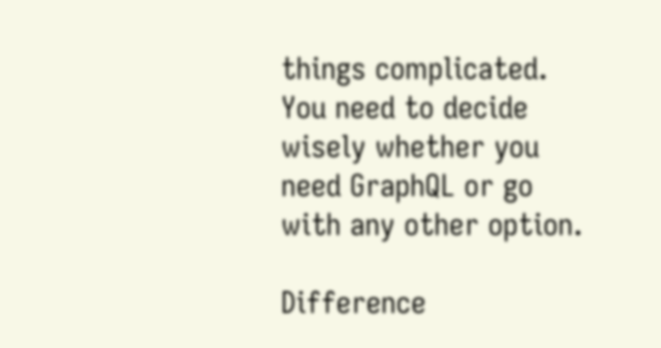things complicated. You need to decide wisely whether you need GraphQL or go with any other option.

Difference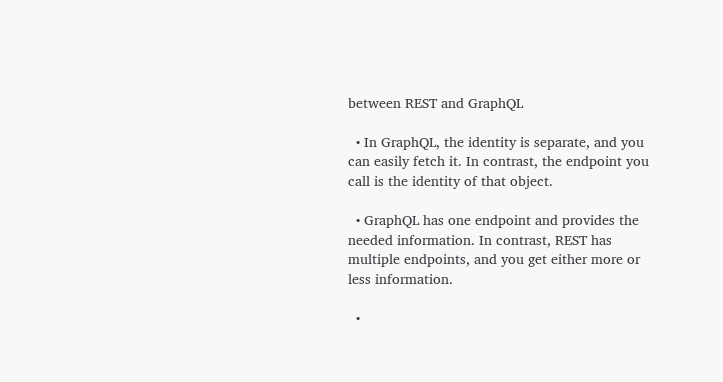between REST and GraphQL

  • In GraphQL, the identity is separate, and you can easily fetch it. In contrast, the endpoint you call is the identity of that object.

  • GraphQL has one endpoint and provides the needed information. In contrast, REST has multiple endpoints, and you get either more or less information.

  •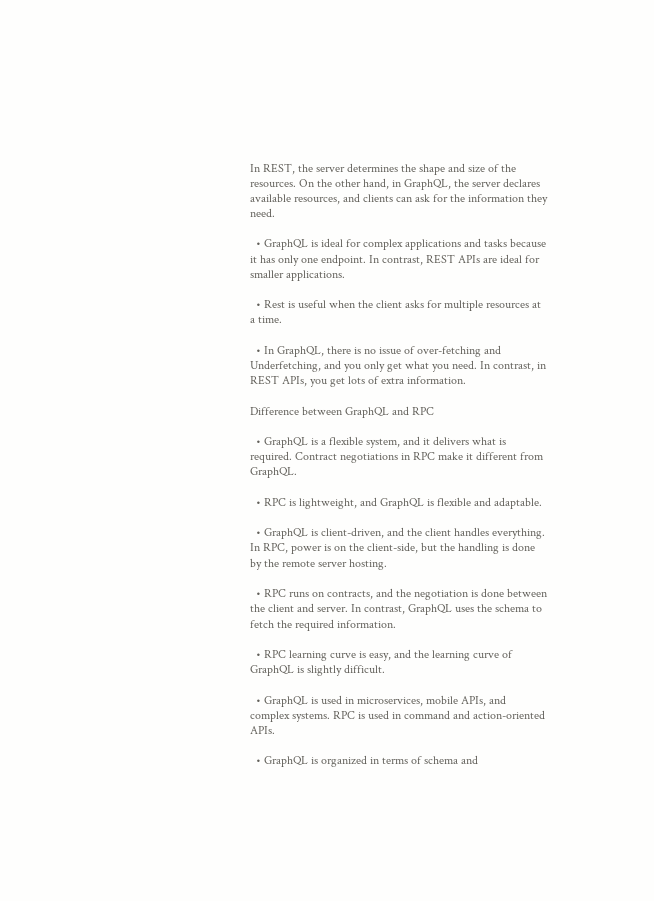In REST, the server determines the shape and size of the resources. On the other hand, in GraphQL, the server declares available resources, and clients can ask for the information they need.

  • GraphQL is ideal for complex applications and tasks because it has only one endpoint. In contrast, REST APIs are ideal for smaller applications.

  • Rest is useful when the client asks for multiple resources at a time.

  • In GraphQL, there is no issue of over-fetching and Underfetching, and you only get what you need. In contrast, in REST APIs, you get lots of extra information.

Difference between GraphQL and RPC

  • GraphQL is a flexible system, and it delivers what is required. Contract negotiations in RPC make it different from GraphQL.

  • RPC is lightweight, and GraphQL is flexible and adaptable.

  • GraphQL is client-driven, and the client handles everything. In RPC, power is on the client-side, but the handling is done by the remote server hosting.

  • RPC runs on contracts, and the negotiation is done between the client and server. In contrast, GraphQL uses the schema to fetch the required information.

  • RPC learning curve is easy, and the learning curve of GraphQL is slightly difficult.

  • GraphQL is used in microservices, mobile APIs, and complex systems. RPC is used in command and action-oriented APIs.

  • GraphQL is organized in terms of schema and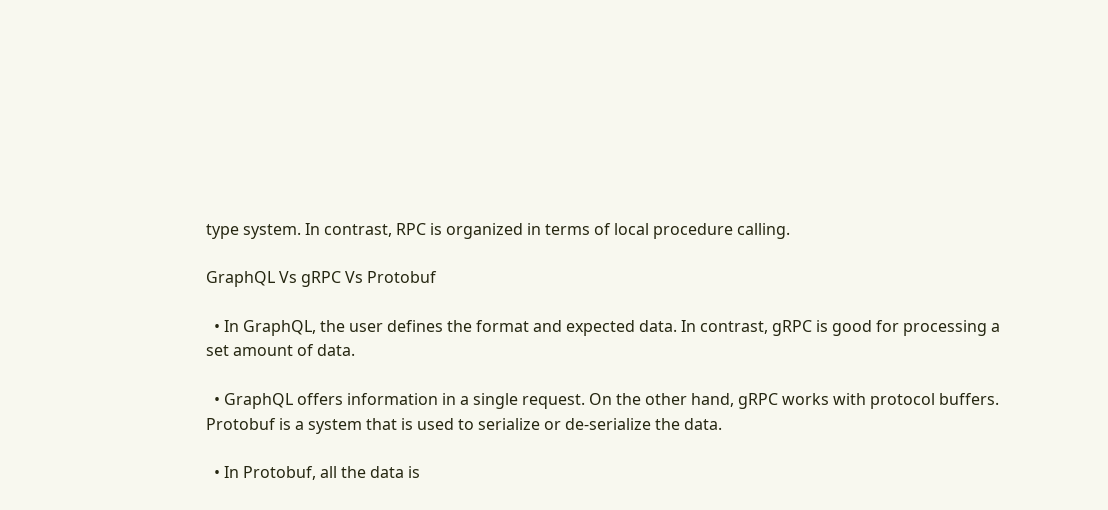type system. In contrast, RPC is organized in terms of local procedure calling.

GraphQL Vs gRPC Vs Protobuf

  • In GraphQL, the user defines the format and expected data. In contrast, gRPC is good for processing a set amount of data.

  • GraphQL offers information in a single request. On the other hand, gRPC works with protocol buffers. Protobuf is a system that is used to serialize or de-serialize the data.

  • In Protobuf, all the data is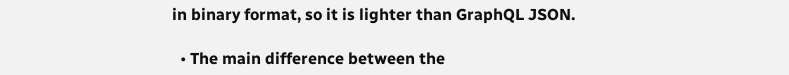in binary format, so it is lighter than GraphQL JSON.

  • The main difference between the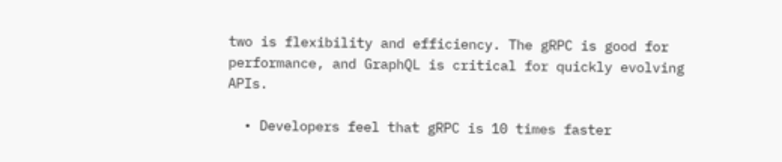two is flexibility and efficiency. The gRPC is good for performance, and GraphQL is critical for quickly evolving APIs.

  • Developers feel that gRPC is 10 times faster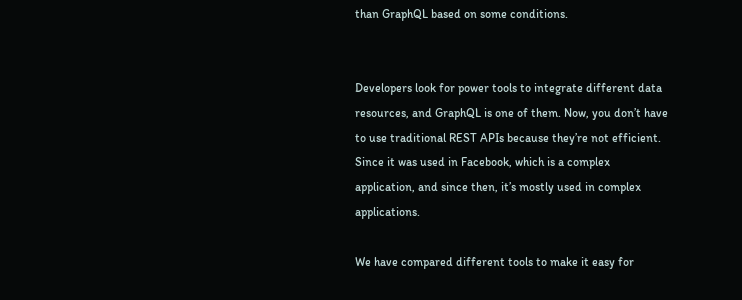than GraphQL based on some conditions.


Developers look for power tools to integrate different data resources, and GraphQL is one of them. Now, you don’t have to use traditional REST APIs because they’re not efficient. Since it was used in Facebook, which is a complex application, and since then, it’s mostly used in complex applications.

We have compared different tools to make it easy for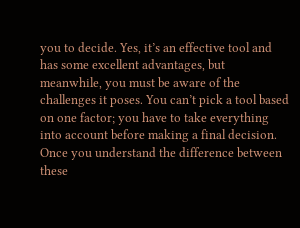you to decide. Yes, it’s an effective tool and has some excellent advantages, but meanwhile, you must be aware of the challenges it poses. You can’t pick a tool based on one factor; you have to take everything into account before making a final decision. Once you understand the difference between these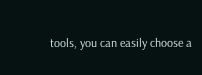tools, you can easily choose a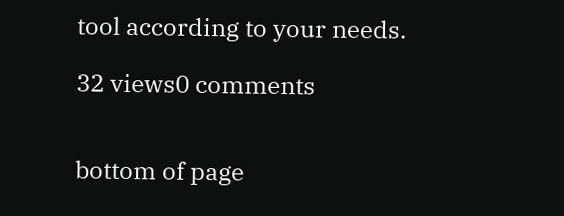tool according to your needs.

32 views0 comments


bottom of page